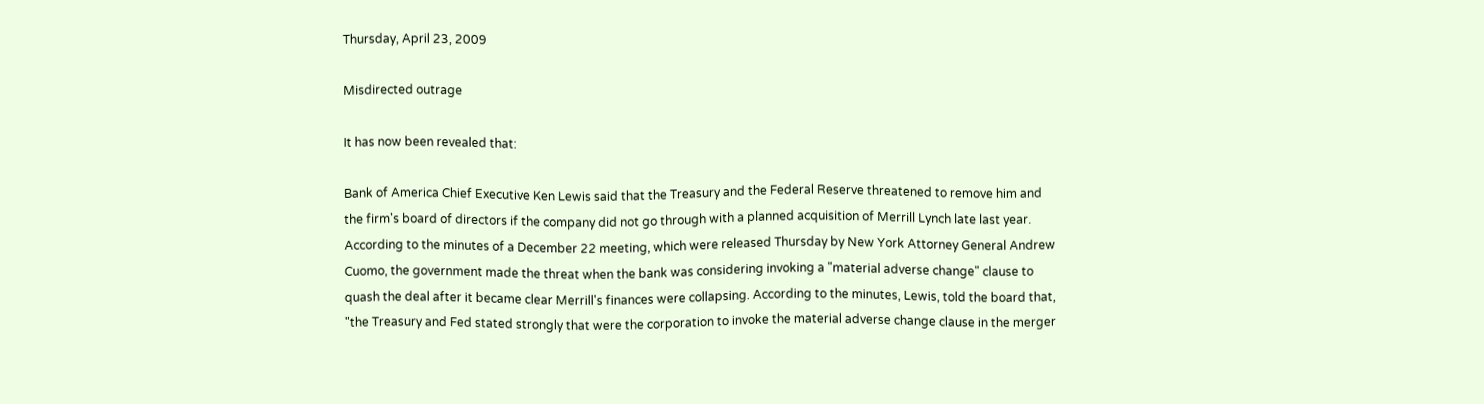Thursday, April 23, 2009

Misdirected outrage

It has now been revealed that:

Bank of America Chief Executive Ken Lewis said that the Treasury and the Federal Reserve threatened to remove him and the firm's board of directors if the company did not go through with a planned acquisition of Merrill Lynch late last year. According to the minutes of a December 22 meeting, which were released Thursday by New York Attorney General Andrew Cuomo, the government made the threat when the bank was considering invoking a "material adverse change" clause to quash the deal after it became clear Merrill's finances were collapsing. According to the minutes, Lewis, told the board that, "the Treasury and Fed stated strongly that were the corporation to invoke the material adverse change clause in the merger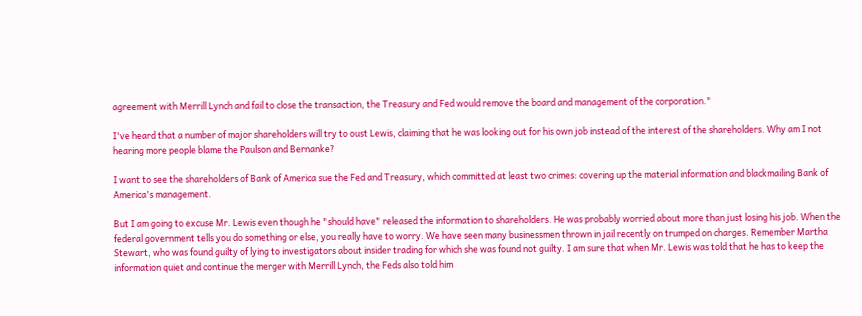agreement with Merrill Lynch and fail to close the transaction, the Treasury and Fed would remove the board and management of the corporation."

I've heard that a number of major shareholders will try to oust Lewis, claiming that he was looking out for his own job instead of the interest of the shareholders. Why am I not hearing more people blame the Paulson and Bernanke?

I want to see the shareholders of Bank of America sue the Fed and Treasury, which committed at least two crimes: covering up the material information and blackmailing Bank of America's management.

But I am going to excuse Mr. Lewis even though he "should have" released the information to shareholders. He was probably worried about more than just losing his job. When the federal government tells you do something or else, you really have to worry. We have seen many businessmen thrown in jail recently on trumped on charges. Remember Martha Stewart, who was found guilty of lying to investigators about insider trading for which she was found not guilty. I am sure that when Mr. Lewis was told that he has to keep the information quiet and continue the merger with Merrill Lynch, the Feds also told him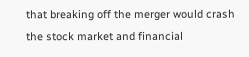that breaking off the merger would crash the stock market and financial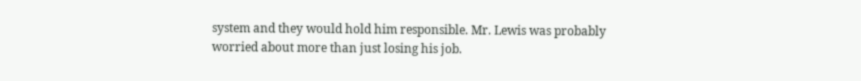system and they would hold him responsible. Mr. Lewis was probably worried about more than just losing his job.